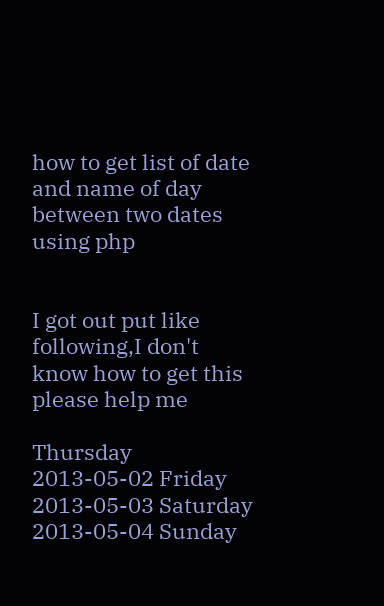how to get list of date and name of day between two dates using php


I got out put like following,I don't know how to get this please help me

Thursday 2013-05-02 Friday 2013-05-03 Saturday 2013-05-04 Sunday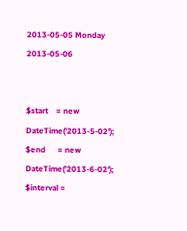2013-05-05 Monday 2013-05-06


$start    = new DateTime('2013-5-02');
$end      = new DateTime('2013-6-02');
$interval =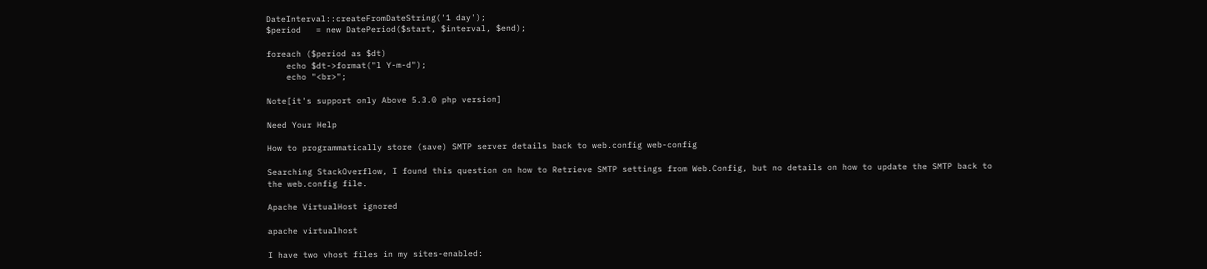DateInterval::createFromDateString('1 day');
$period   = new DatePeriod($start, $interval, $end);

foreach ($period as $dt)
    echo $dt->format("l Y-m-d");
    echo "<br>";

Note[it's support only Above 5.3.0 php version]

Need Your Help

How to programmatically store (save) SMTP server details back to web.config web-config

Searching StackOverflow, I found this question on how to Retrieve SMTP settings from Web.Config, but no details on how to update the SMTP back to the web.config file.

Apache VirtualHost ignored

apache virtualhost

I have two vhost files in my sites-enabled: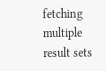fetching multiple result sets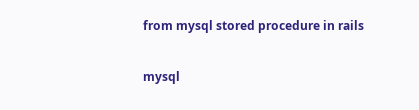from mysql stored procedure in rails

mysql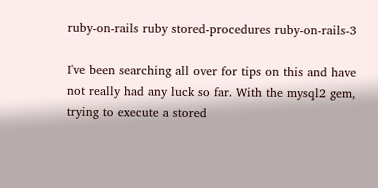ruby-on-rails ruby stored-procedures ruby-on-rails-3

I've been searching all over for tips on this and have not really had any luck so far. With the mysql2 gem, trying to execute a stored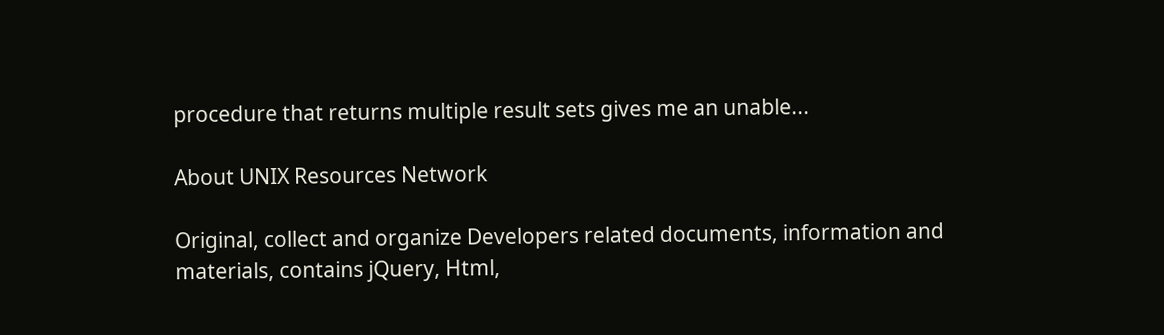procedure that returns multiple result sets gives me an unable...

About UNIX Resources Network

Original, collect and organize Developers related documents, information and materials, contains jQuery, Html,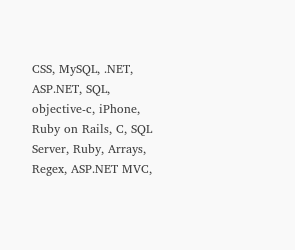CSS, MySQL, .NET, ASP.NET, SQL, objective-c, iPhone, Ruby on Rails, C, SQL Server, Ruby, Arrays, Regex, ASP.NET MVC,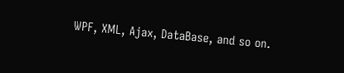WPF, XML, Ajax, DataBase, and so on.